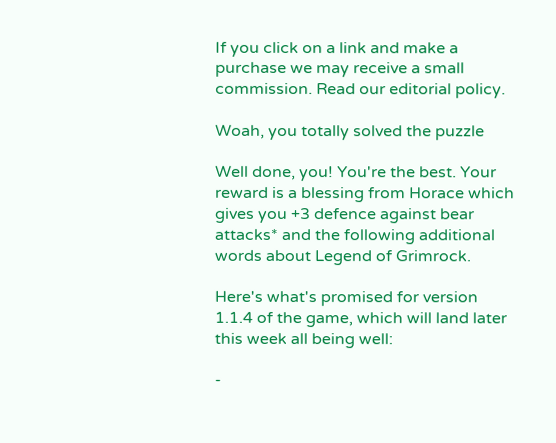If you click on a link and make a purchase we may receive a small commission. Read our editorial policy.

Woah, you totally solved the puzzle

Well done, you! You're the best. Your reward is a blessing from Horace which gives you +3 defence against bear attacks* and the following additional words about Legend of Grimrock.

Here's what's promised for version 1.1.4 of the game, which will land later this week all being well:

-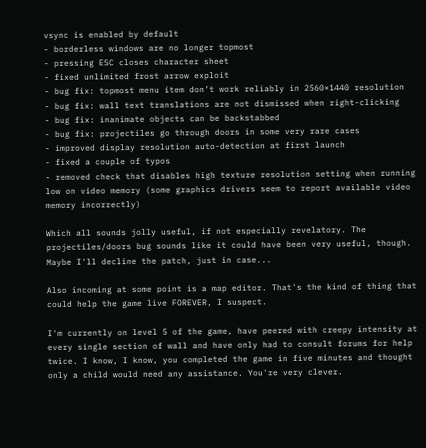vsync is enabled by default
- borderless windows are no longer topmost
- pressing ESC closes character sheet
- fixed unlimited frost arrow exploit
- bug fix: topmost menu item don’t work reliably in 2560×1440 resolution
- bug fix: wall text translations are not dismissed when right-clicking
- bug fix: inanimate objects can be backstabbed
- bug fix: projectiles go through doors in some very rare cases
- improved display resolution auto-detection at first launch
- fixed a couple of typos
- removed check that disables high texture resolution setting when running low on video memory (some graphics drivers seem to report available video memory incorrectly)

Which all sounds jolly useful, if not especially revelatory. The projectiles/doors bug sounds like it could have been very useful, though. Maybe I'll decline the patch, just in case...

Also incoming at some point is a map editor. That's the kind of thing that could help the game live FOREVER, I suspect.

I'm currently on level 5 of the game, have peered with creepy intensity at every single section of wall and have only had to consult forums for help twice. I know, I know, you completed the game in five minutes and thought only a child would need any assistance. You're very clever.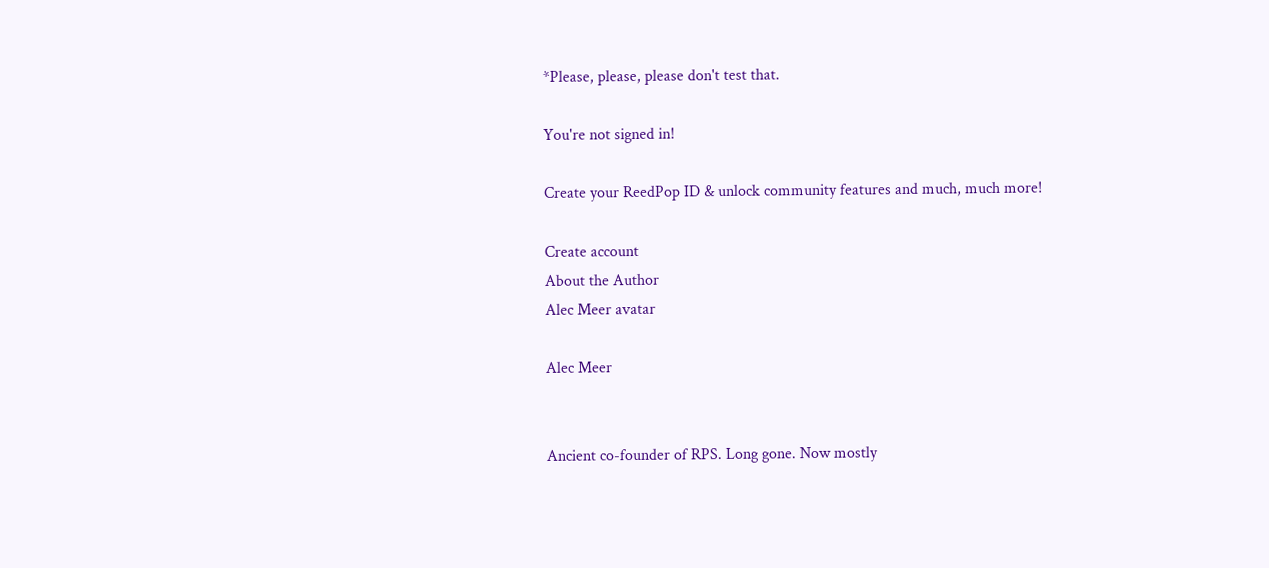*Please, please, please don't test that.

You're not signed in!

Create your ReedPop ID & unlock community features and much, much more!

Create account
About the Author
Alec Meer avatar

Alec Meer


Ancient co-founder of RPS. Long gone. Now mostly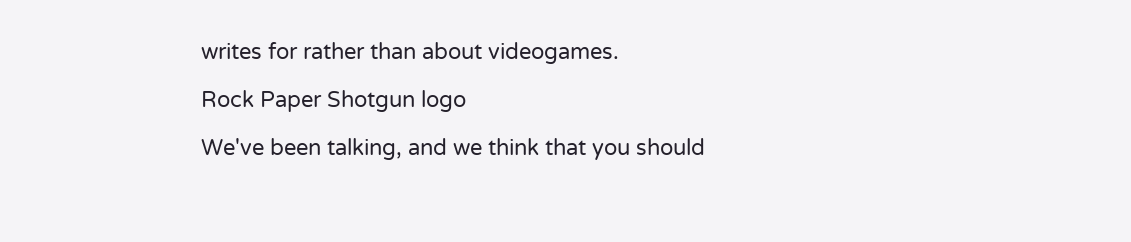writes for rather than about videogames.

Rock Paper Shotgun logo

We've been talking, and we think that you should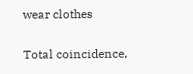wear clothes

Total coincidence,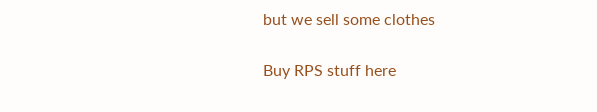but we sell some clothes

Buy RPS stuff here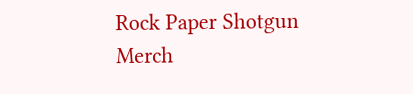Rock Paper Shotgun Merch